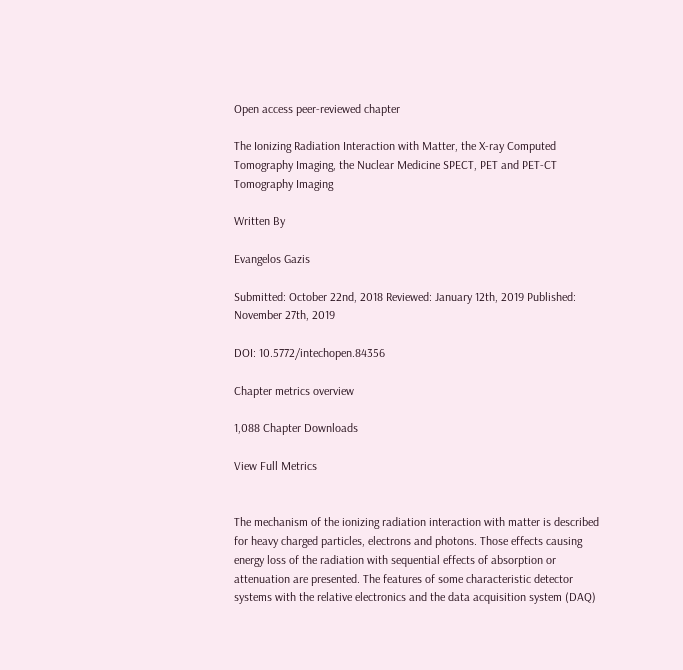Open access peer-reviewed chapter

The Ionizing Radiation Interaction with Matter, the X-ray Computed Tomography Imaging, the Nuclear Medicine SPECT, PET and PET-CT Tomography Imaging

Written By

Evangelos Gazis

Submitted: October 22nd, 2018 Reviewed: January 12th, 2019 Published: November 27th, 2019

DOI: 10.5772/intechopen.84356

Chapter metrics overview

1,088 Chapter Downloads

View Full Metrics


The mechanism of the ionizing radiation interaction with matter is described for heavy charged particles, electrons and photons. Those effects causing energy loss of the radiation with sequential effects of absorption or attenuation are presented. The features of some characteristic detector systems with the relative electronics and the data acquisition system (DAQ)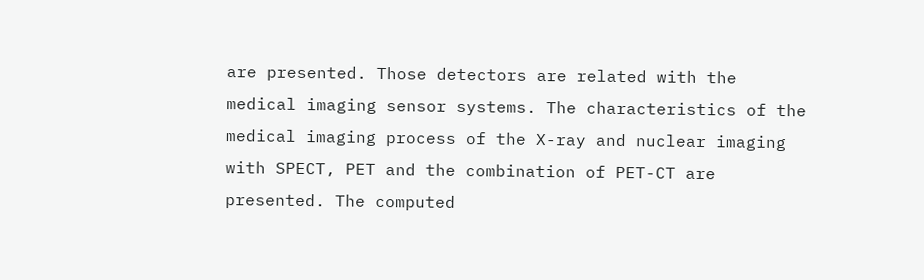are presented. Those detectors are related with the medical imaging sensor systems. The characteristics of the medical imaging process of the X-ray and nuclear imaging with SPECT, PET and the combination of PET-CT are presented. The computed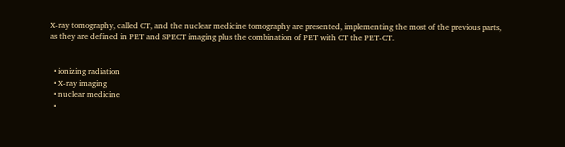X-ray tomography, called CT, and the nuclear medicine tomography are presented, implementing the most of the previous parts, as they are defined in PET and SPECT imaging plus the combination of PET with CT the PET-CT.


  • ionizing radiation
  • X-ray imaging
  • nuclear medicine
  •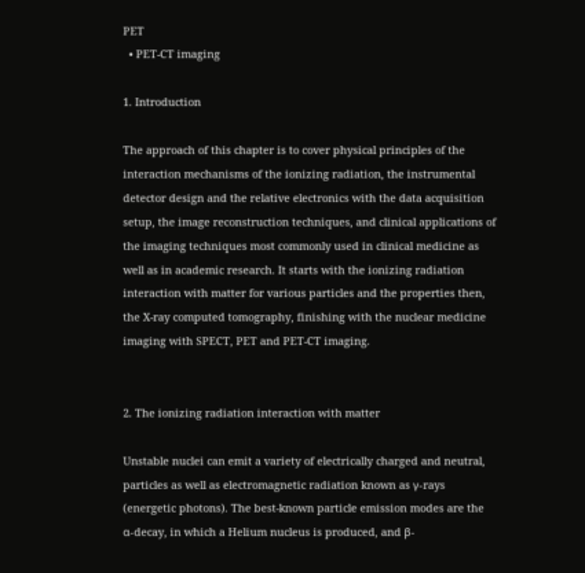PET
  • PET-CT imaging

1. Introduction

The approach of this chapter is to cover physical principles of the interaction mechanisms of the ionizing radiation, the instrumental detector design and the relative electronics with the data acquisition setup, the image reconstruction techniques, and clinical applications of the imaging techniques most commonly used in clinical medicine as well as in academic research. It starts with the ionizing radiation interaction with matter for various particles and the properties then, the X-ray computed tomography, finishing with the nuclear medicine imaging with SPECT, PET and PET-CT imaging.


2. The ionizing radiation interaction with matter

Unstable nuclei can emit a variety of electrically charged and neutral, particles as well as electromagnetic radiation known as γ-rays (energetic photons). The best-known particle emission modes are the α-decay, in which a Helium nucleus is produced, and β-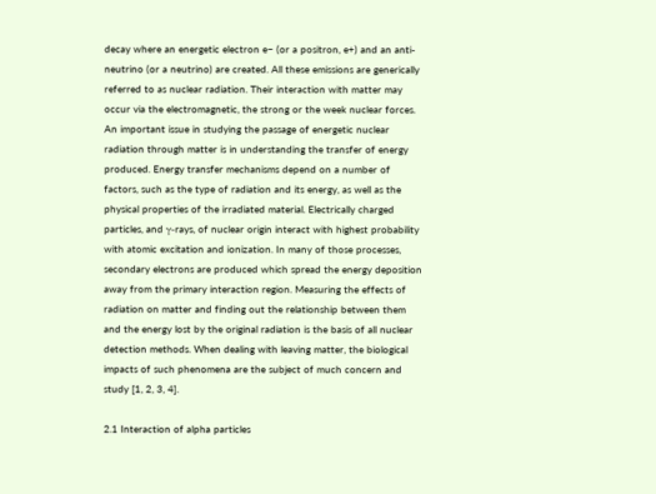decay where an energetic electron e− (or a positron, e+) and an anti-neutrino (or a neutrino) are created. All these emissions are generically referred to as nuclear radiation. Their interaction with matter may occur via the electromagnetic, the strong or the week nuclear forces. An important issue in studying the passage of energetic nuclear radiation through matter is in understanding the transfer of energy produced. Energy transfer mechanisms depend on a number of factors, such as the type of radiation and its energy, as well as the physical properties of the irradiated material. Electrically charged particles, and γ-rays, of nuclear origin interact with highest probability with atomic excitation and ionization. In many of those processes, secondary electrons are produced which spread the energy deposition away from the primary interaction region. Measuring the effects of radiation on matter and finding out the relationship between them and the energy lost by the original radiation is the basis of all nuclear detection methods. When dealing with leaving matter, the biological impacts of such phenomena are the subject of much concern and study [1, 2, 3, 4].

2.1 Interaction of alpha particles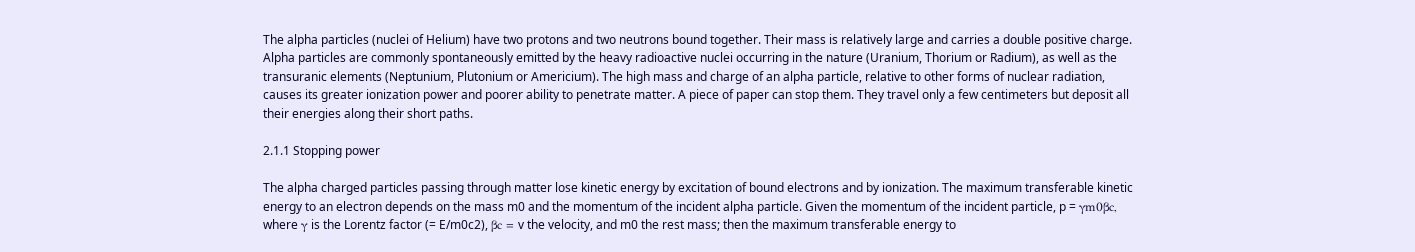The alpha particles (nuclei of Helium) have two protons and two neutrons bound together. Their mass is relatively large and carries a double positive charge. Alpha particles are commonly spontaneously emitted by the heavy radioactive nuclei occurring in the nature (Uranium, Thorium or Radium), as well as the transuranic elements (Neptunium, Plutonium or Americium). The high mass and charge of an alpha particle, relative to other forms of nuclear radiation, causes its greater ionization power and poorer ability to penetrate matter. A piece of paper can stop them. They travel only a few centimeters but deposit all their energies along their short paths.

2.1.1 Stopping power

The alpha charged particles passing through matter lose kinetic energy by excitation of bound electrons and by ionization. The maximum transferable kinetic energy to an electron depends on the mass m0 and the momentum of the incident alpha particle. Given the momentum of the incident particle, p = γm0βc, where γ is the Lorentz factor (= E/m0c2), βc = v the velocity, and m0 the rest mass; then the maximum transferable energy to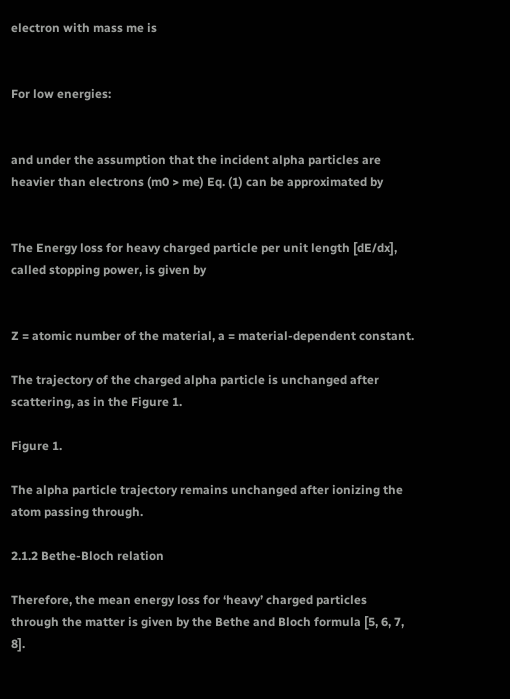electron with mass me is


For low energies:


and under the assumption that the incident alpha particles are heavier than electrons (m0 > me) Eq. (1) can be approximated by


The Energy loss for heavy charged particle per unit length [dE/dx], called stopping power, is given by


Z = atomic number of the material, a = material-dependent constant.

The trajectory of the charged alpha particle is unchanged after scattering, as in the Figure 1.

Figure 1.

The alpha particle trajectory remains unchanged after ionizing the atom passing through.

2.1.2 Bethe-Bloch relation

Therefore, the mean energy loss for ‘heavy’ charged particles through the matter is given by the Bethe and Bloch formula [5, 6, 7, 8].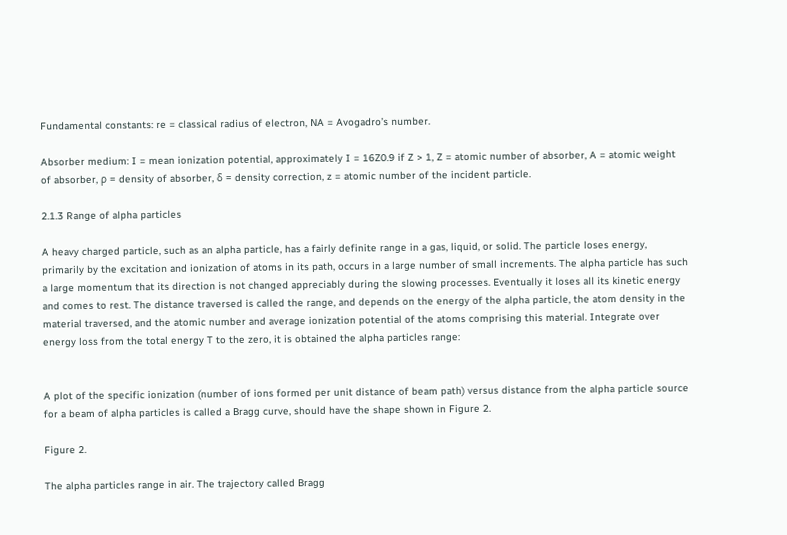Fundamental constants: re = classical radius of electron, NA = Avogadro’s number.

Absorber medium: I = mean ionization potential, approximately I = 16Z0.9 if Z > 1, Z = atomic number of absorber, A = atomic weight of absorber, ρ = density of absorber, δ = density correction, z = atomic number of the incident particle.

2.1.3 Range of alpha particles

A heavy charged particle, such as an alpha particle, has a fairly definite range in a gas, liquid, or solid. The particle loses energy, primarily by the excitation and ionization of atoms in its path, occurs in a large number of small increments. The alpha particle has such a large momentum that its direction is not changed appreciably during the slowing processes. Eventually it loses all its kinetic energy and comes to rest. The distance traversed is called the range, and depends on the energy of the alpha particle, the atom density in the material traversed, and the atomic number and average ionization potential of the atoms comprising this material. Integrate over energy loss from the total energy T to the zero, it is obtained the alpha particles range:


A plot of the specific ionization (number of ions formed per unit distance of beam path) versus distance from the alpha particle source for a beam of alpha particles is called a Bragg curve, should have the shape shown in Figure 2.

Figure 2.

The alpha particles range in air. The trajectory called Bragg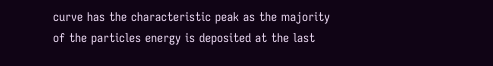curve has the characteristic peak as the majority of the particles energy is deposited at the last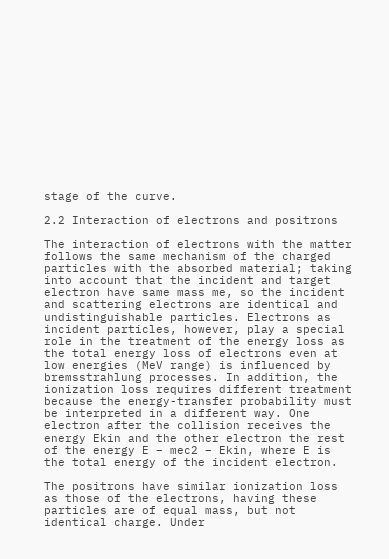stage of the curve.

2.2 Interaction of electrons and positrons

The interaction of electrons with the matter follows the same mechanism of the charged particles with the absorbed material; taking into account that the incident and target electron have same mass me, so the incident and scattering electrons are identical and undistinguishable particles. Electrons as incident particles, however, play a special role in the treatment of the energy loss as the total energy loss of electrons even at low energies (MeV range) is influenced by bremsstrahlung processes. In addition, the ionization loss requires different treatment because the energy-transfer probability must be interpreted in a different way. One electron after the collision receives the energy Ekin and the other electron the rest of the energy E − mec2 − Ekin, where E is the total energy of the incident electron.

The positrons have similar ionization loss as those of the electrons, having these particles are of equal mass, but not identical charge. Under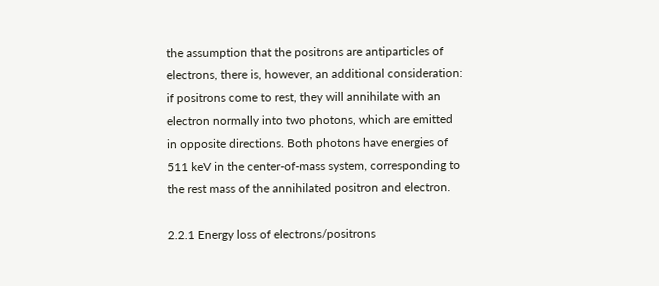the assumption that the positrons are antiparticles of electrons, there is, however, an additional consideration: if positrons come to rest, they will annihilate with an electron normally into two photons, which are emitted in opposite directions. Both photons have energies of 511 keV in the center-of-mass system, corresponding to the rest mass of the annihilated positron and electron.

2.2.1 Energy loss of electrons/positrons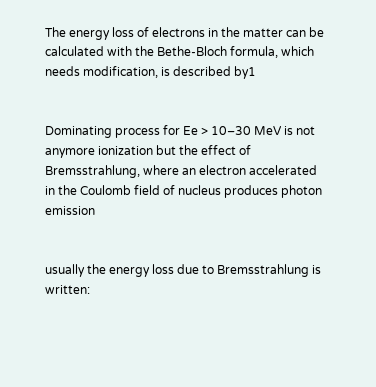The energy loss of electrons in the matter can be calculated with the Bethe-Bloch formula, which needs modification, is described by1


Dominating process for Ee > 10–30 MeV is not anymore ionization but the effect of Bremsstrahlung, where an electron accelerated in the Coulomb field of nucleus produces photon emission


usually the energy loss due to Bremsstrahlung is written: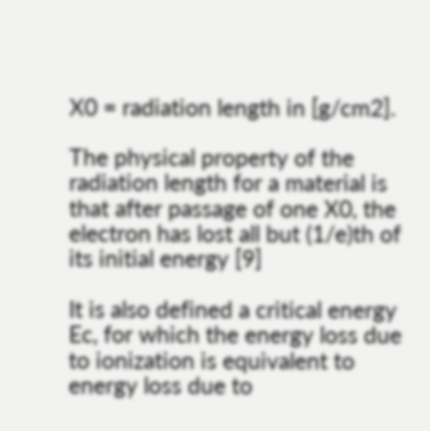X0 = radiation length in [g/cm2].

The physical property of the radiation length for a material is that after passage of one X0, the electron has lost all but (1/e)th of its initial energy [9]

It is also defined a critical energy Ec, for which the energy loss due to ionization is equivalent to energy loss due to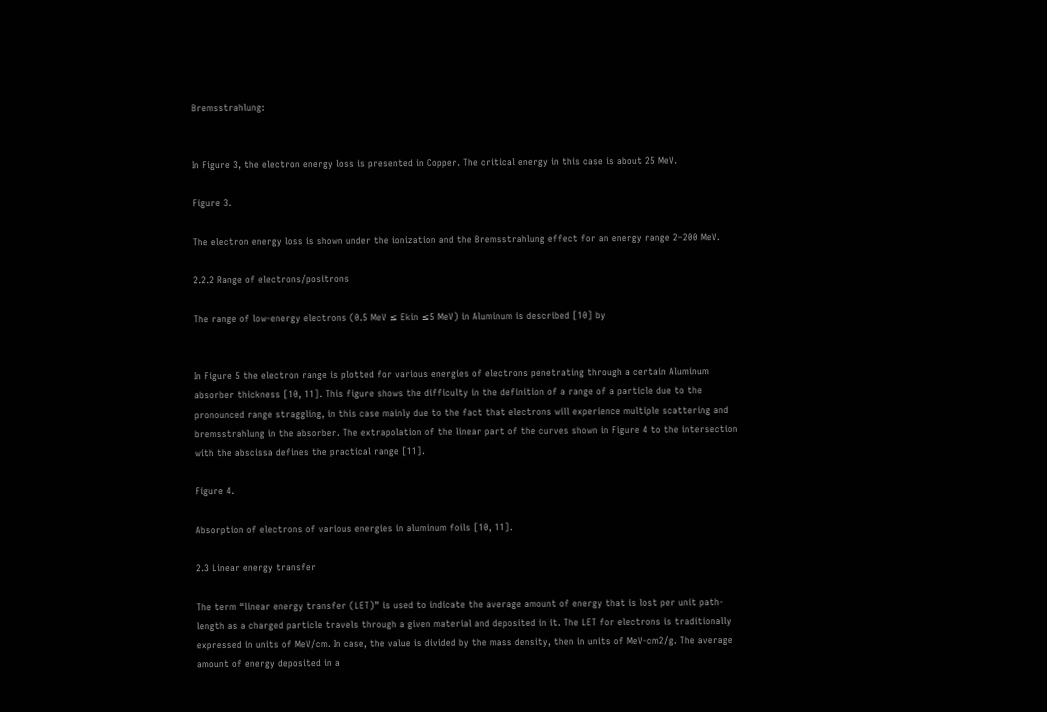Bremsstrahlung:


In Figure 3, the electron energy loss is presented in Copper. The critical energy in this case is about 25 MeV.

Figure 3.

The electron energy loss is shown under the ionization and the Bremsstrahlung effect for an energy range 2–200 MeV.

2.2.2 Range of electrons/positrons

The range of low-energy electrons (0.5 MeV ≤ Ekin ≤5 MeV) in Aluminum is described [10] by


In Figure 5 the electron range is plotted for various energies of electrons penetrating through a certain Aluminum absorber thickness [10, 11]. This figure shows the difficulty in the definition of a range of a particle due to the pronounced range straggling, in this case mainly due to the fact that electrons will experience multiple scattering and bremsstrahlung in the absorber. The extrapolation of the linear part of the curves shown in Figure 4 to the intersection with the abscissa defines the practical range [11].

Figure 4.

Absorption of electrons of various energies in aluminum foils [10, 11].

2.3 Linear energy transfer

The term “linear energy transfer (LET)” is used to indicate the average amount of energy that is lost per unit path-length as a charged particle travels through a given material and deposited in it. The LET for electrons is traditionally expressed in units of MeV/cm. In case, the value is divided by the mass density, then in units of MeV-cm2/g. The average amount of energy deposited in a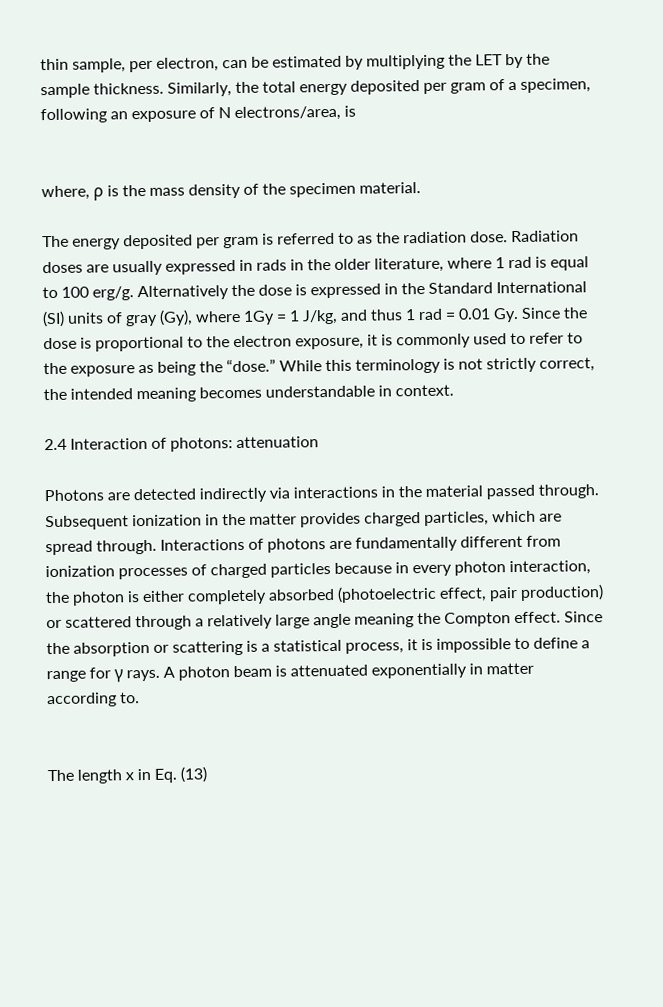thin sample, per electron, can be estimated by multiplying the LET by the sample thickness. Similarly, the total energy deposited per gram of a specimen, following an exposure of N electrons/area, is


where, ρ is the mass density of the specimen material.

The energy deposited per gram is referred to as the radiation dose. Radiation doses are usually expressed in rads in the older literature, where 1 rad is equal to 100 erg/g. Alternatively the dose is expressed in the Standard International (SI) units of gray (Gy), where 1Gy = 1 J/kg, and thus 1 rad = 0.01 Gy. Since the dose is proportional to the electron exposure, it is commonly used to refer to the exposure as being the “dose.” While this terminology is not strictly correct, the intended meaning becomes understandable in context.

2.4 Interaction of photons: attenuation

Photons are detected indirectly via interactions in the material passed through. Subsequent ionization in the matter provides charged particles, which are spread through. Interactions of photons are fundamentally different from ionization processes of charged particles because in every photon interaction, the photon is either completely absorbed (photoelectric effect, pair production) or scattered through a relatively large angle meaning the Compton effect. Since the absorption or scattering is a statistical process, it is impossible to define a range for γ rays. A photon beam is attenuated exponentially in matter according to.


The length x in Eq. (13)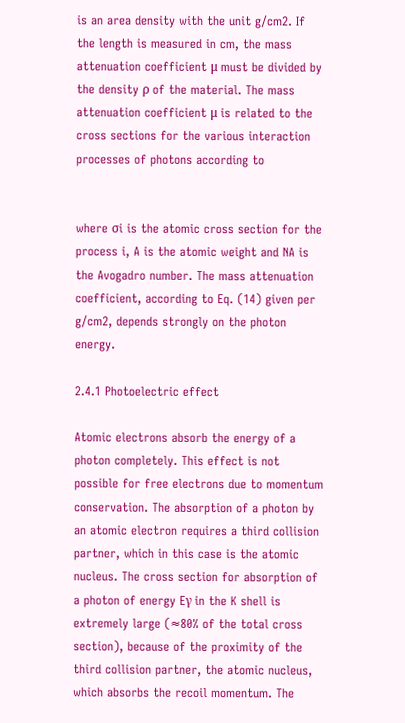is an area density with the unit g/cm2. If the length is measured in cm, the mass attenuation coefficient μ must be divided by the density ρ of the material. The mass attenuation coefficient μ is related to the cross sections for the various interaction processes of photons according to


where σi is the atomic cross section for the process i, A is the atomic weight and NA is the Avogadro number. The mass attenuation coefficient, according to Eq. (14) given per g/cm2, depends strongly on the photon energy.

2.4.1 Photoelectric effect

Atomic electrons absorb the energy of a photon completely. This effect is not possible for free electrons due to momentum conservation. The absorption of a photon by an atomic electron requires a third collision partner, which in this case is the atomic nucleus. The cross section for absorption of a photon of energy Eγ in the K shell is extremely large (≈80% of the total cross section), because of the proximity of the third collision partner, the atomic nucleus, which absorbs the recoil momentum. The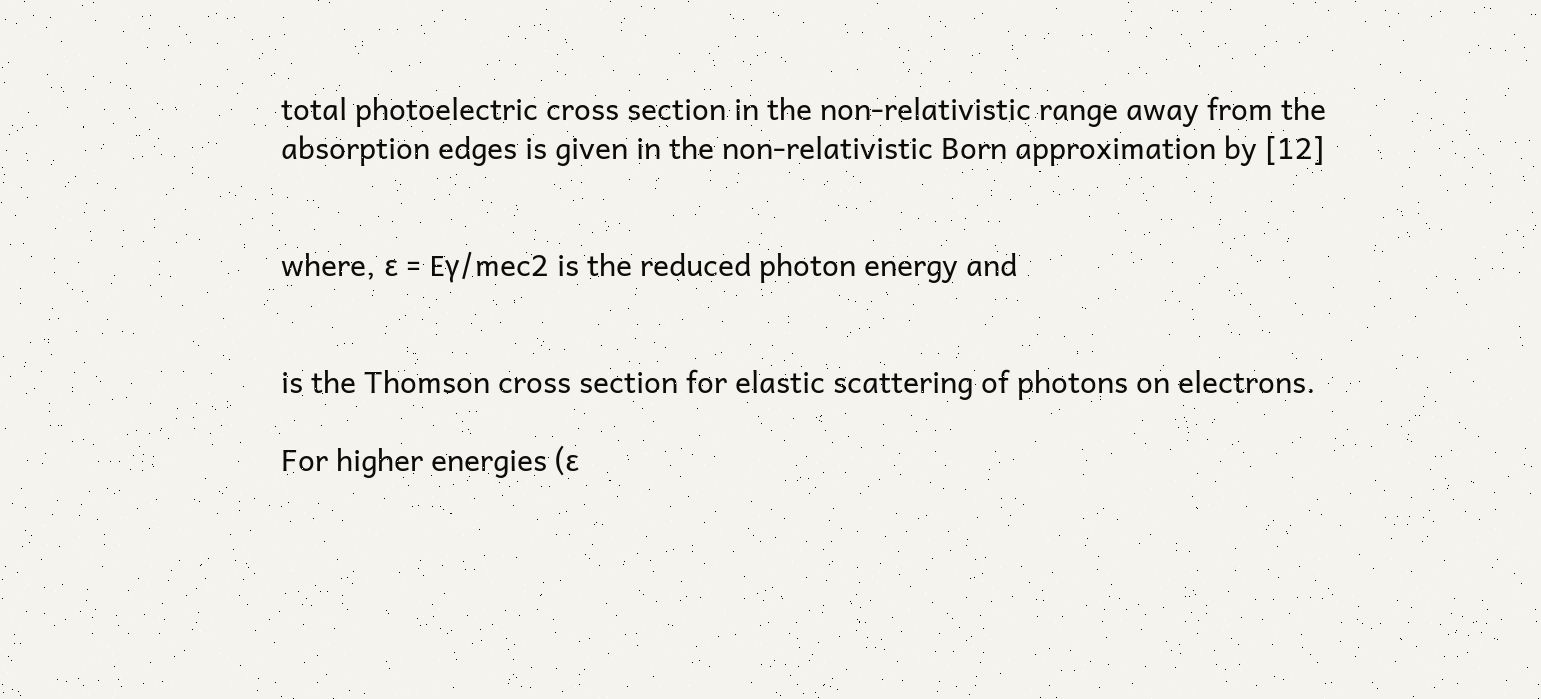total photoelectric cross section in the non-relativistic range away from the absorption edges is given in the non-relativistic Born approximation by [12]


where, ε = Eγ/mec2 is the reduced photon energy and


is the Thomson cross section for elastic scattering of photons on electrons.

For higher energies (ε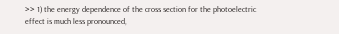>> 1) the energy dependence of the cross section for the photoelectric effect is much less pronounced,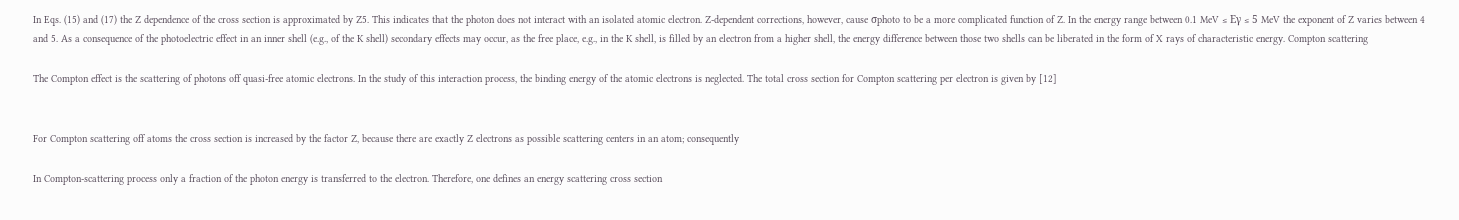In Eqs. (15) and (17) the Z dependence of the cross section is approximated by Z5. This indicates that the photon does not interact with an isolated atomic electron. Z-dependent corrections, however, cause σphoto to be a more complicated function of Z. In the energy range between 0.1 MeV ≤ Eγ ≤ 5 MeV the exponent of Z varies between 4 and 5. As a consequence of the photoelectric effect in an inner shell (e.g., of the K shell) secondary effects may occur, as the free place, e.g., in the K shell, is filled by an electron from a higher shell, the energy difference between those two shells can be liberated in the form of X rays of characteristic energy. Compton scattering

The Compton effect is the scattering of photons off quasi-free atomic electrons. In the study of this interaction process, the binding energy of the atomic electrons is neglected. The total cross section for Compton scattering per electron is given by [12]


For Compton scattering off atoms the cross section is increased by the factor Z, because there are exactly Z electrons as possible scattering centers in an atom; consequently

In Compton-scattering process only a fraction of the photon energy is transferred to the electron. Therefore, one defines an energy scattering cross section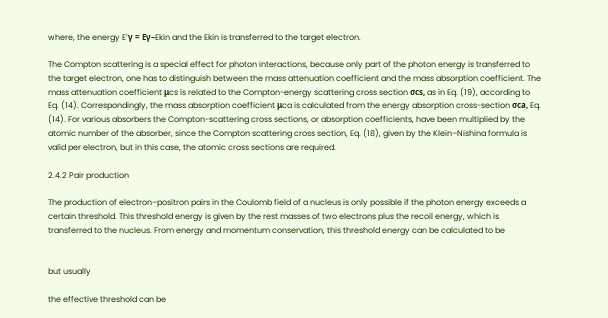where, the energy E’γ = Eγ–Ekin and the Ekin is transferred to the target electron.

The Compton scattering is a special effect for photon interactions, because only part of the photon energy is transferred to the target electron, one has to distinguish between the mass attenuation coefficient and the mass absorption coefficient. The mass attenuation coefficient μcs is related to the Compton-energy scattering cross section σcs, as in Eq. (19), according to Eq. (14). Correspondingly, the mass absorption coefficient μca is calculated from the energy absorption cross-section σca, Eq. (14). For various absorbers the Compton-scattering cross sections, or absorption coefficients, have been multiplied by the atomic number of the absorber, since the Compton scattering cross section, Eq. (18), given by the Klein–Nishina formula is valid per electron, but in this case, the atomic cross sections are required.

2.4.2 Pair production

The production of electron–positron pairs in the Coulomb field of a nucleus is only possible if the photon energy exceeds a certain threshold. This threshold energy is given by the rest masses of two electrons plus the recoil energy, which is transferred to the nucleus. From energy and momentum conservation, this threshold energy can be calculated to be


but usually

the effective threshold can be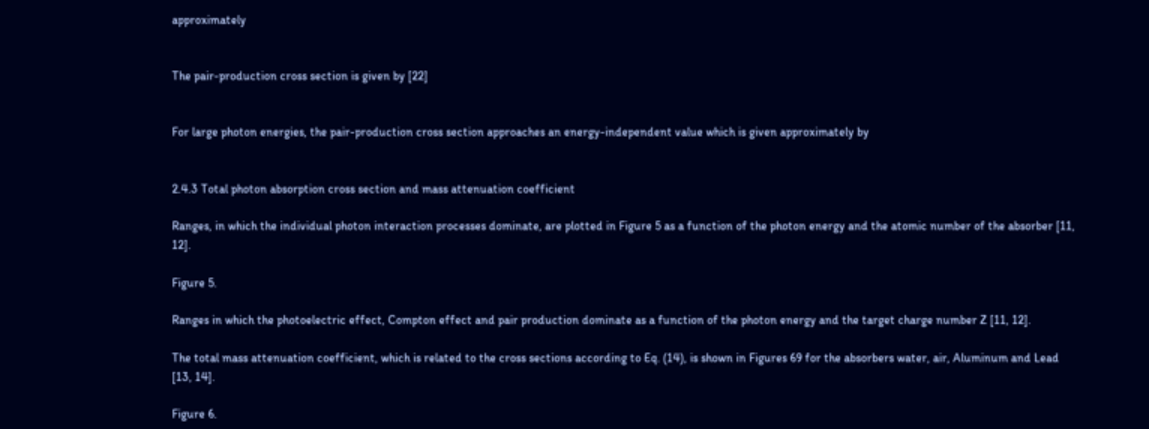approximately


The pair-production cross section is given by [22]


For large photon energies, the pair-production cross section approaches an energy-independent value which is given approximately by


2.4.3 Total photon absorption cross section and mass attenuation coefficient

Ranges, in which the individual photon interaction processes dominate, are plotted in Figure 5 as a function of the photon energy and the atomic number of the absorber [11, 12].

Figure 5.

Ranges in which the photoelectric effect, Compton effect and pair production dominate as a function of the photon energy and the target charge number Z [11, 12].

The total mass attenuation coefficient, which is related to the cross sections according to Eq. (14), is shown in Figures 69 for the absorbers water, air, Aluminum and Lead [13, 14].

Figure 6.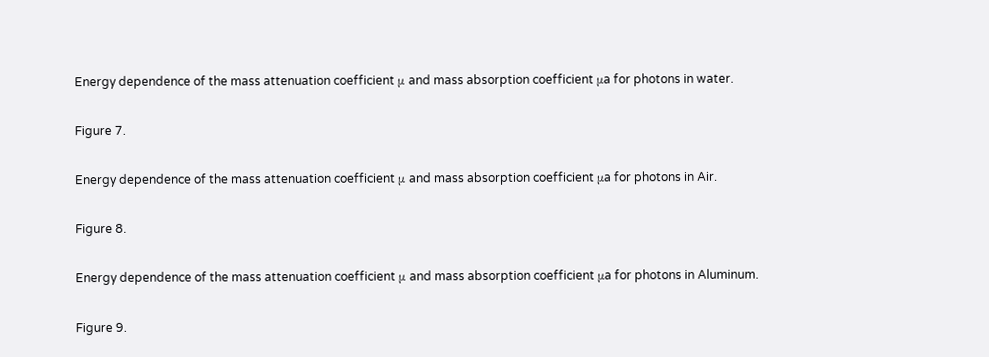Energy dependence of the mass attenuation coefficient μ and mass absorption coefficient μa for photons in water.

Figure 7.

Energy dependence of the mass attenuation coefficient μ and mass absorption coefficient μa for photons in Air.

Figure 8.

Energy dependence of the mass attenuation coefficient μ and mass absorption coefficient μa for photons in Aluminum.

Figure 9.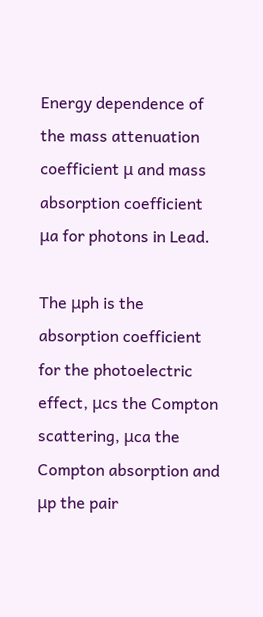Energy dependence of the mass attenuation coefficient μ and mass absorption coefficient μa for photons in Lead.

The μph is the absorption coefficient for the photoelectric effect, μcs the Compton scattering, μca the Compton absorption and μp the pair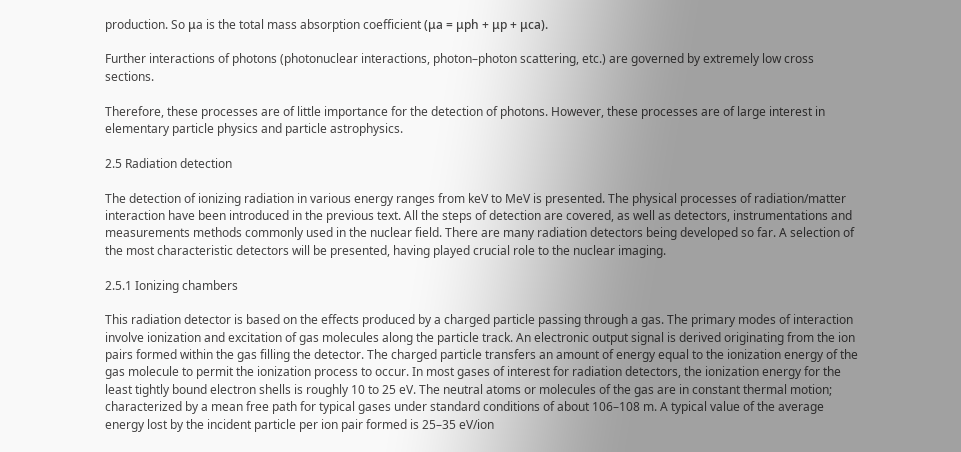production. So μa is the total mass absorption coefficient (μa = μph + μp + μca).

Further interactions of photons (photonuclear interactions, photon–photon scattering, etc.) are governed by extremely low cross sections.

Therefore, these processes are of little importance for the detection of photons. However, these processes are of large interest in elementary particle physics and particle astrophysics.

2.5 Radiation detection

The detection of ionizing radiation in various energy ranges from keV to MeV is presented. The physical processes of radiation/matter interaction have been introduced in the previous text. All the steps of detection are covered, as well as detectors, instrumentations and measurements methods commonly used in the nuclear field. There are many radiation detectors being developed so far. A selection of the most characteristic detectors will be presented, having played crucial role to the nuclear imaging.

2.5.1 Ionizing chambers

This radiation detector is based on the effects produced by a charged particle passing through a gas. The primary modes of interaction involve ionization and excitation of gas molecules along the particle track. An electronic output signal is derived originating from the ion pairs formed within the gas filling the detector. The charged particle transfers an amount of energy equal to the ionization energy of the gas molecule to permit the ionization process to occur. In most gases of interest for radiation detectors, the ionization energy for the least tightly bound electron shells is roughly 10 to 25 eV. The neutral atoms or molecules of the gas are in constant thermal motion; characterized by a mean free path for typical gases under standard conditions of about 106–108 m. A typical value of the average energy lost by the incident particle per ion pair formed is 25–35 eV/ion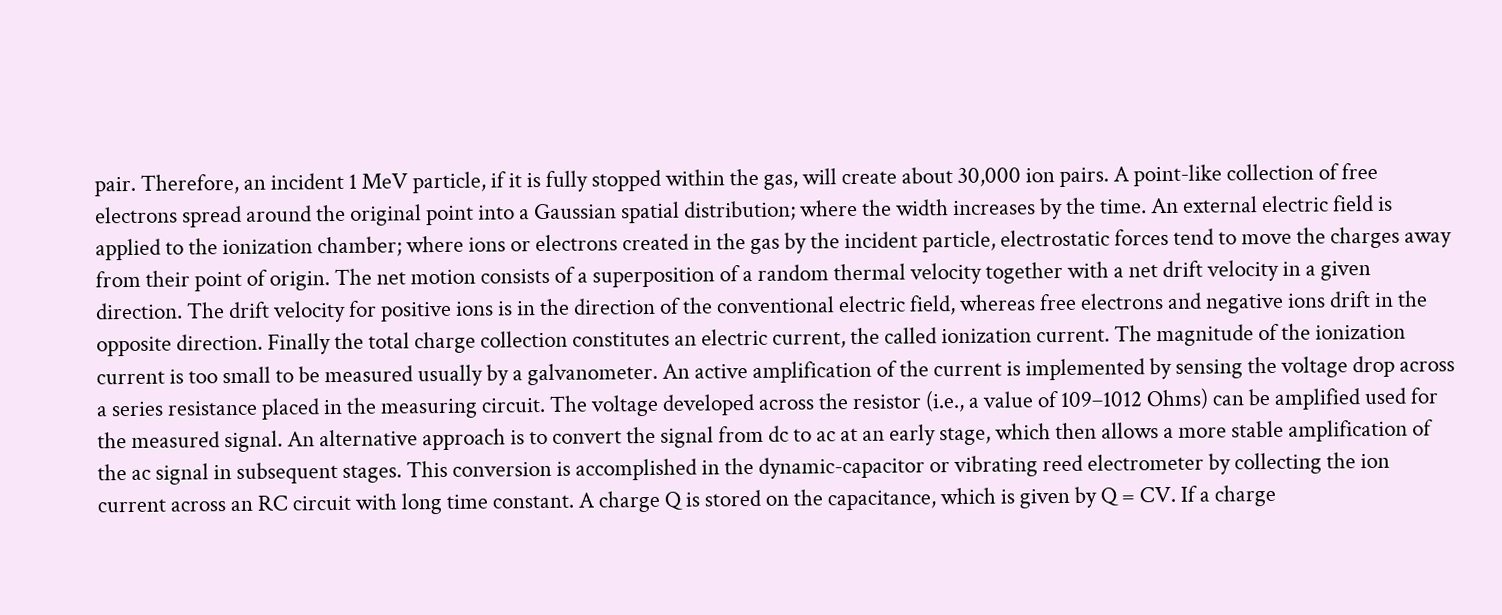pair. Therefore, an incident 1 MeV particle, if it is fully stopped within the gas, will create about 30,000 ion pairs. A point-like collection of free electrons spread around the original point into a Gaussian spatial distribution; where the width increases by the time. An external electric field is applied to the ionization chamber; where ions or electrons created in the gas by the incident particle, electrostatic forces tend to move the charges away from their point of origin. The net motion consists of a superposition of a random thermal velocity together with a net drift velocity in a given direction. The drift velocity for positive ions is in the direction of the conventional electric field, whereas free electrons and negative ions drift in the opposite direction. Finally the total charge collection constitutes an electric current, the called ionization current. The magnitude of the ionization current is too small to be measured usually by a galvanometer. An active amplification of the current is implemented by sensing the voltage drop across a series resistance placed in the measuring circuit. The voltage developed across the resistor (i.e., a value of 109–1012 Ohms) can be amplified used for the measured signal. An alternative approach is to convert the signal from dc to ac at an early stage, which then allows a more stable amplification of the ac signal in subsequent stages. This conversion is accomplished in the dynamic-capacitor or vibrating reed electrometer by collecting the ion current across an RC circuit with long time constant. A charge Q is stored on the capacitance, which is given by Q = CV. If a charge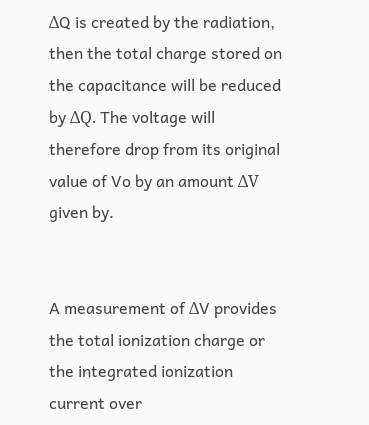ΔQ is created by the radiation, then the total charge stored on the capacitance will be reduced by ΔQ. The voltage will therefore drop from its original value of Vo by an amount ΔV given by.


A measurement of ΔV provides the total ionization charge or the integrated ionization current over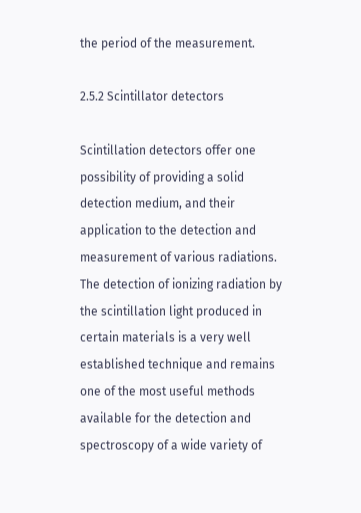the period of the measurement.

2.5.2 Scintillator detectors

Scintillation detectors offer one possibility of providing a solid detection medium, and their application to the detection and measurement of various radiations. The detection of ionizing radiation by the scintillation light produced in certain materials is a very well established technique and remains one of the most useful methods available for the detection and spectroscopy of a wide variety of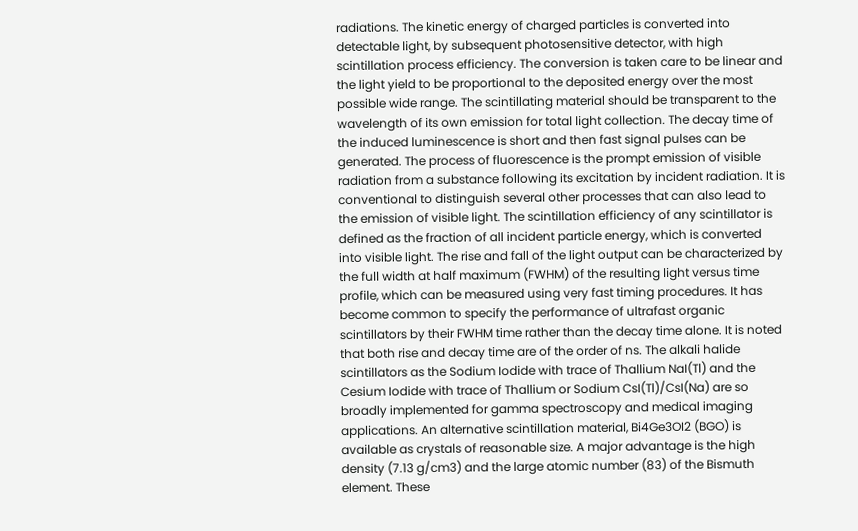radiations. The kinetic energy of charged particles is converted into detectable light, by subsequent photosensitive detector, with high scintillation process efficiency. The conversion is taken care to be linear and the light yield to be proportional to the deposited energy over the most possible wide range. The scintillating material should be transparent to the wavelength of its own emission for total light collection. The decay time of the induced luminescence is short and then fast signal pulses can be generated. The process of fluorescence is the prompt emission of visible radiation from a substance following its excitation by incident radiation. It is conventional to distinguish several other processes that can also lead to the emission of visible light. The scintillation efficiency of any scintillator is defined as the fraction of all incident particle energy, which is converted into visible light. The rise and fall of the light output can be characterized by the full width at half maximum (FWHM) of the resulting light versus time profile, which can be measured using very fast timing procedures. It has become common to specify the performance of ultrafast organic scintillators by their FWHM time rather than the decay time alone. It is noted that both rise and decay time are of the order of ns. The alkali halide scintillators as the Sodium Iodide with trace of Thallium NaI(Tl) and the Cesium Iodide with trace of Thallium or Sodium CsI(Tl)/CsI(Na) are so broadly implemented for gamma spectroscopy and medical imaging applications. An alternative scintillation material, Bi4Ge3OI2 (BGO) is available as crystals of reasonable size. A major advantage is the high density (7.13 g/cm3) and the large atomic number (83) of the Bismuth element. These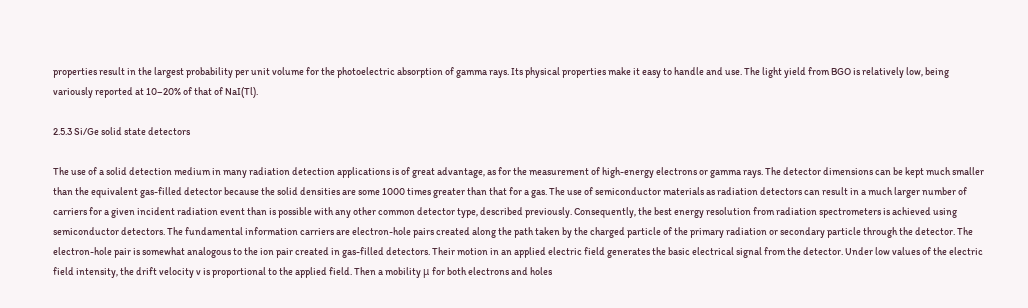properties result in the largest probability per unit volume for the photoelectric absorption of gamma rays. Its physical properties make it easy to handle and use. The light yield from BGO is relatively low, being variously reported at 10–20% of that of NaI(Tl).

2.5.3 Si/Ge solid state detectors

The use of a solid detection medium in many radiation detection applications is of great advantage, as for the measurement of high-energy electrons or gamma rays. The detector dimensions can be kept much smaller than the equivalent gas-filled detector because the solid densities are some 1000 times greater than that for a gas. The use of semiconductor materials as radiation detectors can result in a much larger number of carriers for a given incident radiation event than is possible with any other common detector type, described previously. Consequently, the best energy resolution from radiation spectrometers is achieved using semiconductor detectors. The fundamental information carriers are electron-hole pairs created along the path taken by the charged particle of the primary radiation or secondary particle through the detector. The electron-hole pair is somewhat analogous to the ion pair created in gas-filled detectors. Their motion in an applied electric field generates the basic electrical signal from the detector. Under low values of the electric field intensity, the drift velocity v is proportional to the applied field. Then a mobility μ for both electrons and holes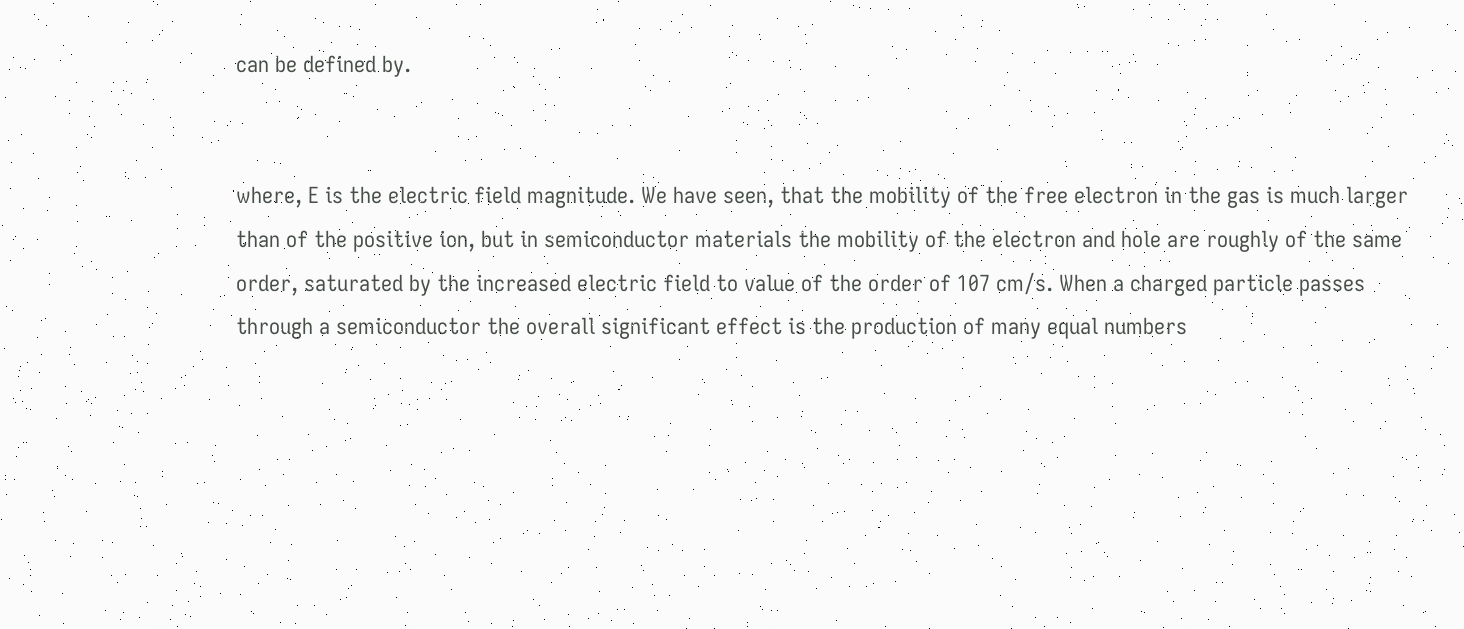can be defined by.


where, E is the electric field magnitude. We have seen, that the mobility of the free electron in the gas is much larger than of the positive ion, but in semiconductor materials the mobility of the electron and hole are roughly of the same order, saturated by the increased electric field to value of the order of 107 cm/s. When a charged particle passes through a semiconductor the overall significant effect is the production of many equal numbers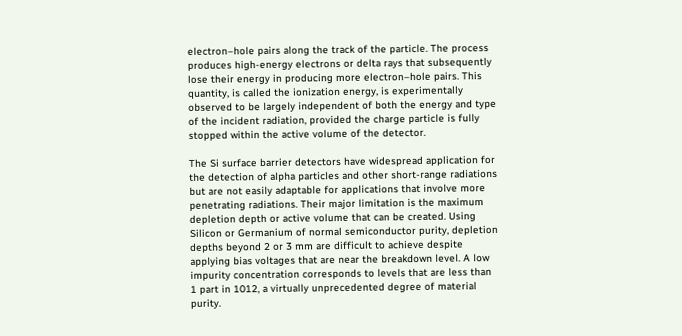electron–hole pairs along the track of the particle. The process produces high-energy electrons or delta rays that subsequently lose their energy in producing more electron–hole pairs. This quantity, is called the ionization energy, is experimentally observed to be largely independent of both the energy and type of the incident radiation, provided the charge particle is fully stopped within the active volume of the detector.

The Si surface barrier detectors have widespread application for the detection of alpha particles and other short-range radiations but are not easily adaptable for applications that involve more penetrating radiations. Their major limitation is the maximum depletion depth or active volume that can be created. Using Silicon or Germanium of normal semiconductor purity, depletion depths beyond 2 or 3 mm are difficult to achieve despite applying bias voltages that are near the breakdown level. A low impurity concentration corresponds to levels that are less than 1 part in 1012, a virtually unprecedented degree of material purity.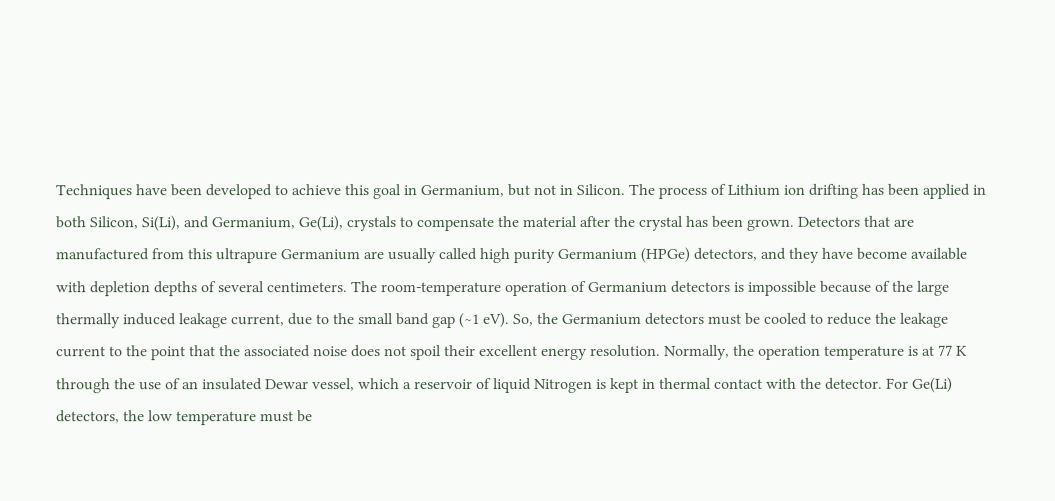Techniques have been developed to achieve this goal in Germanium, but not in Silicon. The process of Lithium ion drifting has been applied in both Silicon, Si(Li), and Germanium, Ge(Li), crystals to compensate the material after the crystal has been grown. Detectors that are manufactured from this ultrapure Germanium are usually called high purity Germanium (HPGe) detectors, and they have become available with depletion depths of several centimeters. The room-temperature operation of Germanium detectors is impossible because of the large thermally induced leakage current, due to the small band gap (∼1 eV). So, the Germanium detectors must be cooled to reduce the leakage current to the point that the associated noise does not spoil their excellent energy resolution. Normally, the operation temperature is at 77 K through the use of an insulated Dewar vessel, which a reservoir of liquid Nitrogen is kept in thermal contact with the detector. For Ge(Li) detectors, the low temperature must be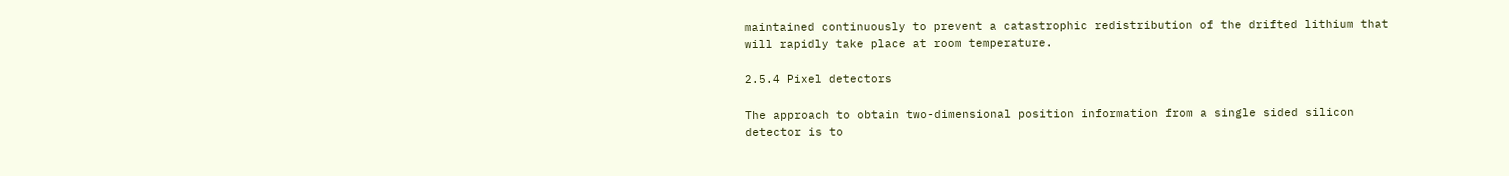maintained continuously to prevent a catastrophic redistribution of the drifted lithium that will rapidly take place at room temperature.

2.5.4 Pixel detectors

The approach to obtain two-dimensional position information from a single sided silicon detector is to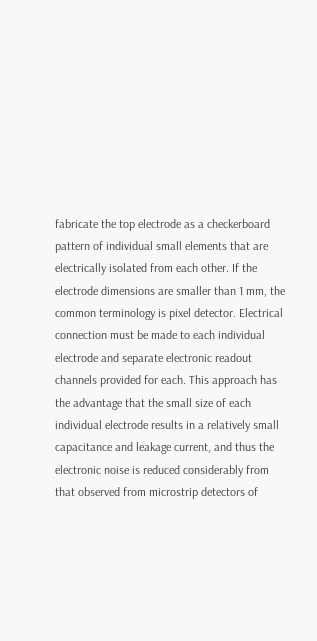fabricate the top electrode as a checkerboard pattern of individual small elements that are electrically isolated from each other. If the electrode dimensions are smaller than 1 mm, the common terminology is pixel detector. Electrical connection must be made to each individual electrode and separate electronic readout channels provided for each. This approach has the advantage that the small size of each individual electrode results in a relatively small capacitance and leakage current, and thus the electronic noise is reduced considerably from that observed from microstrip detectors of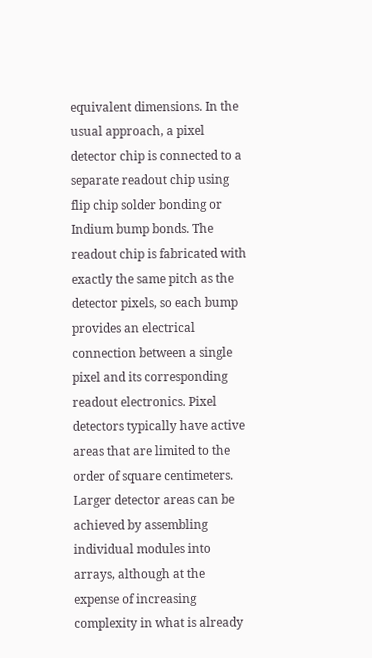equivalent dimensions. In the usual approach, a pixel detector chip is connected to a separate readout chip using flip chip solder bonding or Indium bump bonds. The readout chip is fabricated with exactly the same pitch as the detector pixels, so each bump provides an electrical connection between a single pixel and its corresponding readout electronics. Pixel detectors typically have active areas that are limited to the order of square centimeters. Larger detector areas can be achieved by assembling individual modules into arrays, although at the expense of increasing complexity in what is already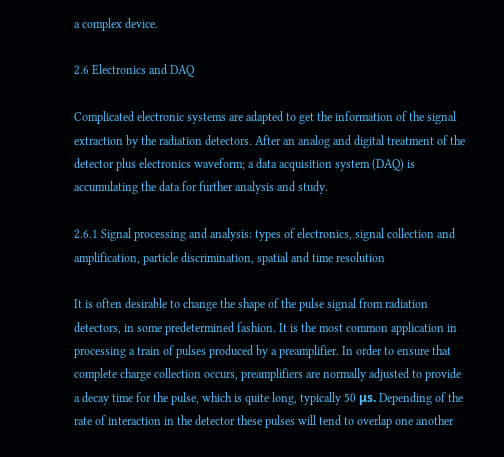a complex device.

2.6 Electronics and DAQ

Complicated electronic systems are adapted to get the information of the signal extraction by the radiation detectors. After an analog and digital treatment of the detector plus electronics waveform; a data acquisition system (DAQ) is accumulating the data for further analysis and study.

2.6.1 Signal processing and analysis: types of electronics, signal collection and amplification, particle discrimination, spatial and time resolution

It is often desirable to change the shape of the pulse signal from radiation detectors, in some predetermined fashion. It is the most common application in processing a train of pulses produced by a preamplifier. In order to ensure that complete charge collection occurs, preamplifiers are normally adjusted to provide a decay time for the pulse, which is quite long, typically 50 μs. Depending of the rate of interaction in the detector these pulses will tend to overlap one another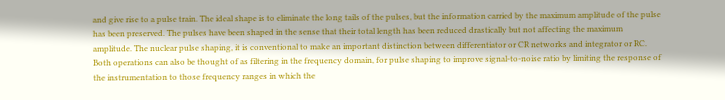and give rise to a pulse train. The ideal shape is to eliminate the long tails of the pulses, but the information carried by the maximum amplitude of the pulse has been preserved. The pulses have been shaped in the sense that their total length has been reduced drastically but not affecting the maximum amplitude. The nuclear pulse shaping, it is conventional to make an important distinction between differentiator or CR networks and integrator or RC. Both operations can also be thought of as filtering in the frequency domain, for pulse shaping to improve signal-to-noise ratio by limiting the response of the instrumentation to those frequency ranges in which the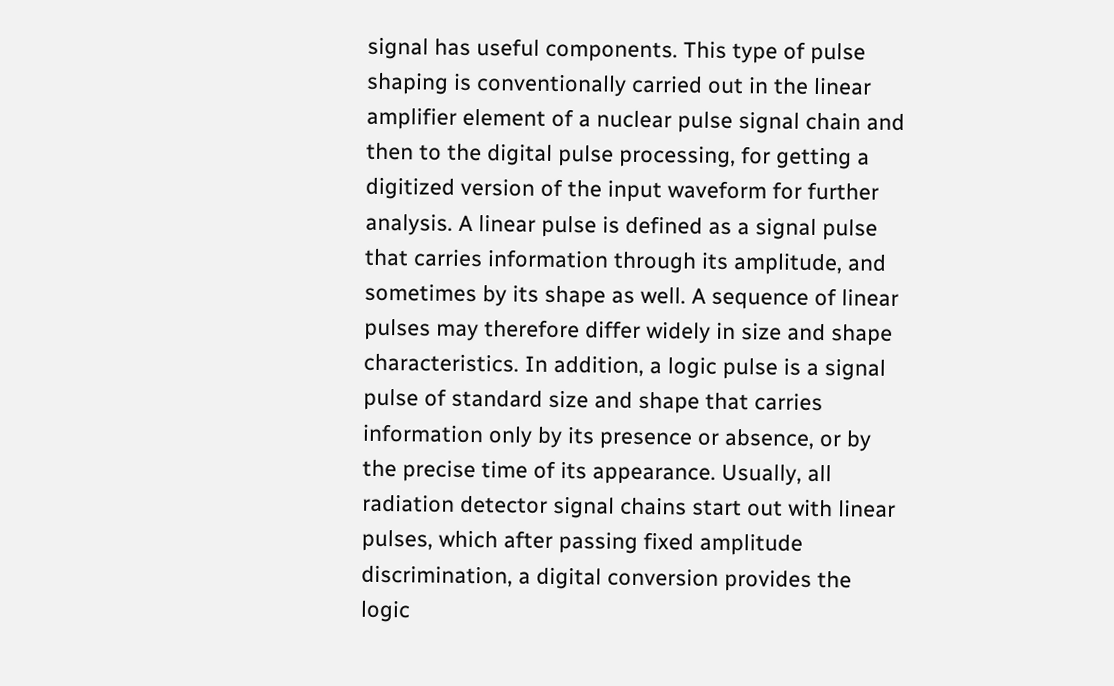signal has useful components. This type of pulse shaping is conventionally carried out in the linear amplifier element of a nuclear pulse signal chain and then to the digital pulse processing, for getting a digitized version of the input waveform for further analysis. A linear pulse is defined as a signal pulse that carries information through its amplitude, and sometimes by its shape as well. A sequence of linear pulses may therefore differ widely in size and shape characteristics. In addition, a logic pulse is a signal pulse of standard size and shape that carries information only by its presence or absence, or by the precise time of its appearance. Usually, all radiation detector signal chains start out with linear pulses, which after passing fixed amplitude discrimination, a digital conversion provides the logic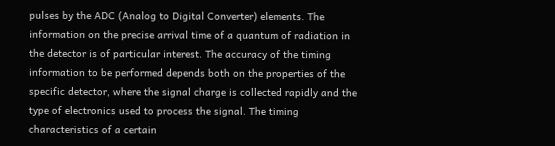pulses by the ADC (Analog to Digital Converter) elements. The information on the precise arrival time of a quantum of radiation in the detector is of particular interest. The accuracy of the timing information to be performed depends both on the properties of the specific detector, where the signal charge is collected rapidly and the type of electronics used to process the signal. The timing characteristics of a certain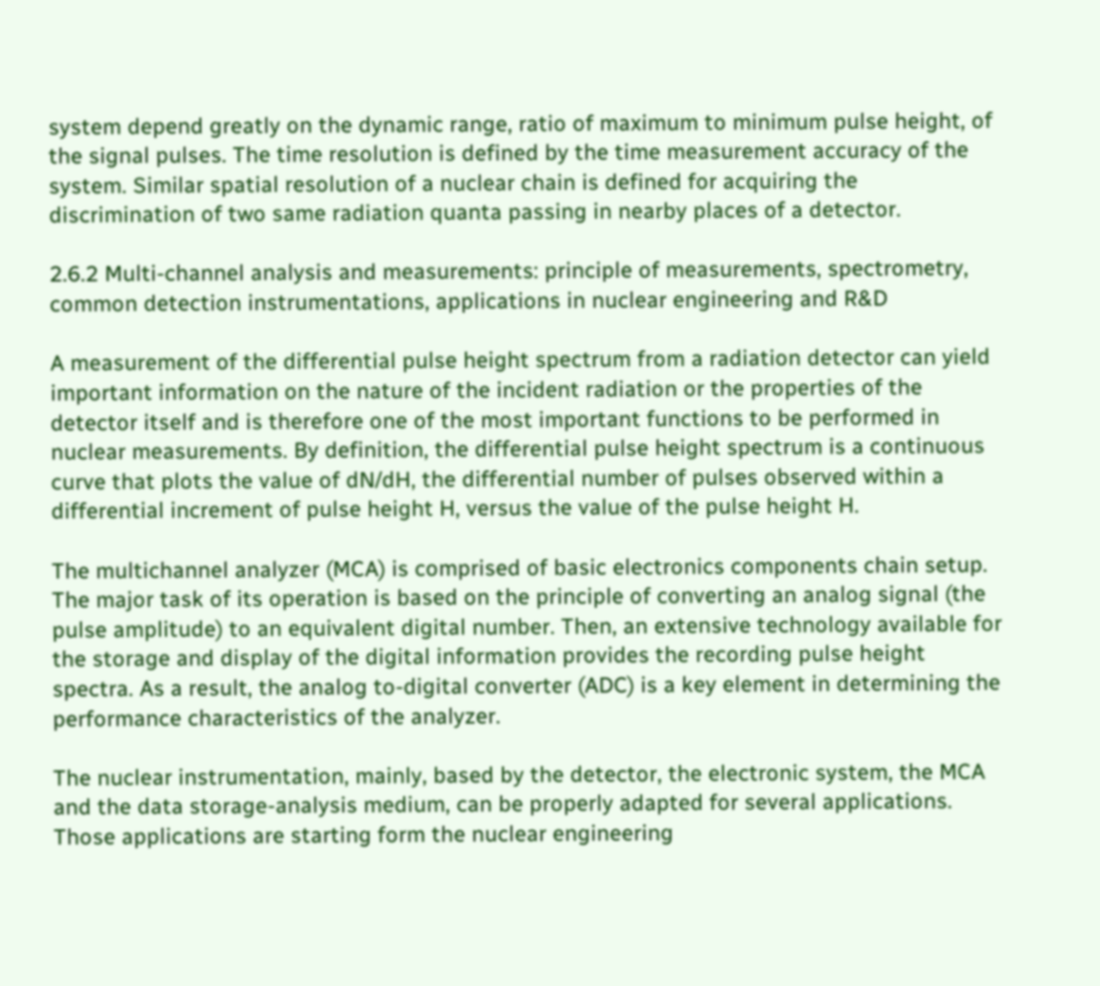system depend greatly on the dynamic range, ratio of maximum to minimum pulse height, of the signal pulses. The time resolution is defined by the time measurement accuracy of the system. Similar spatial resolution of a nuclear chain is defined for acquiring the discrimination of two same radiation quanta passing in nearby places of a detector.

2.6.2 Multi-channel analysis and measurements: principle of measurements, spectrometry, common detection instrumentations, applications in nuclear engineering and R&D

A measurement of the differential pulse height spectrum from a radiation detector can yield important information on the nature of the incident radiation or the properties of the detector itself and is therefore one of the most important functions to be performed in nuclear measurements. By definition, the differential pulse height spectrum is a continuous curve that plots the value of dN/dH, the differential number of pulses observed within a differential increment of pulse height H, versus the value of the pulse height H.

The multichannel analyzer (MCA) is comprised of basic electronics components chain setup. The major task of its operation is based on the principle of converting an analog signal (the pulse amplitude) to an equivalent digital number. Then, an extensive technology available for the storage and display of the digital information provides the recording pulse height spectra. As a result, the analog to-digital converter (ADC) is a key element in determining the performance characteristics of the analyzer.

The nuclear instrumentation, mainly, based by the detector, the electronic system, the MCA and the data storage-analysis medium, can be properly adapted for several applications. Those applications are starting form the nuclear engineering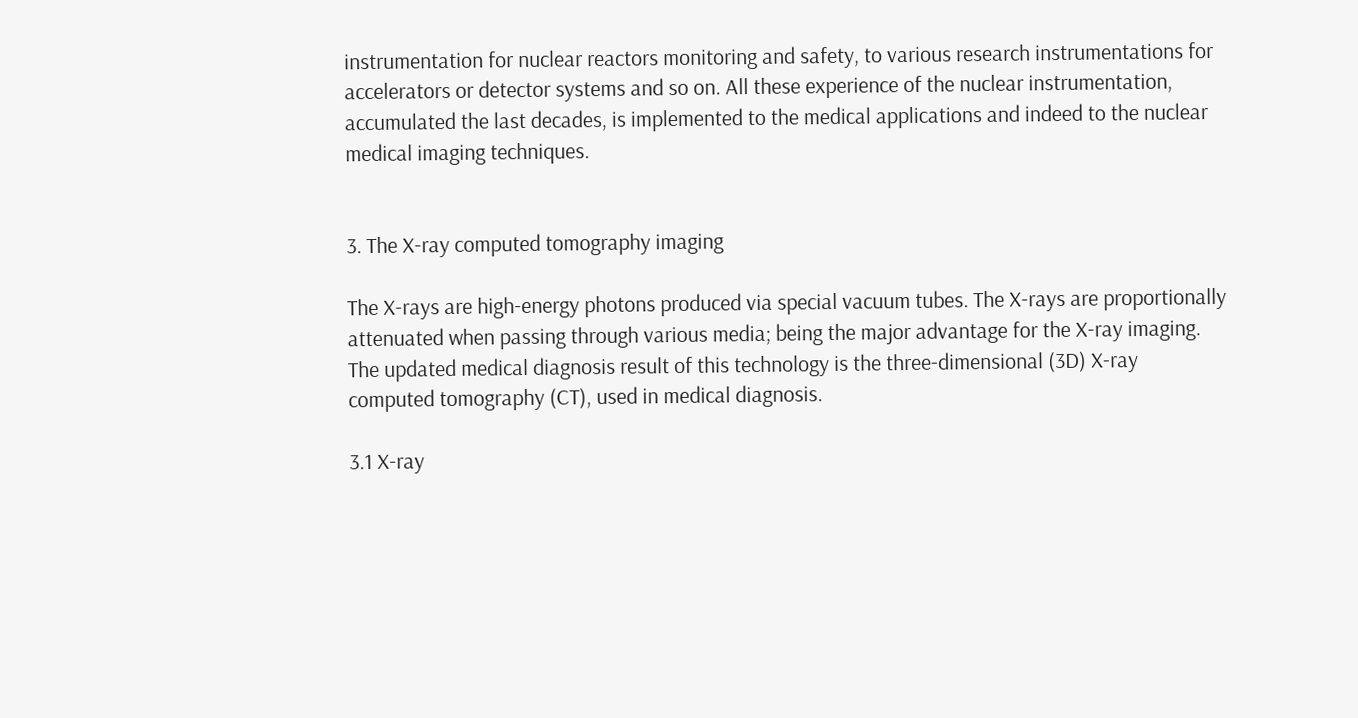instrumentation for nuclear reactors monitoring and safety, to various research instrumentations for accelerators or detector systems and so on. All these experience of the nuclear instrumentation, accumulated the last decades, is implemented to the medical applications and indeed to the nuclear medical imaging techniques.


3. The X-ray computed tomography imaging

The X-rays are high-energy photons produced via special vacuum tubes. The X-rays are proportionally attenuated when passing through various media; being the major advantage for the X-ray imaging. The updated medical diagnosis result of this technology is the three-dimensional (3D) X-ray computed tomography (CT), used in medical diagnosis.

3.1 X-ray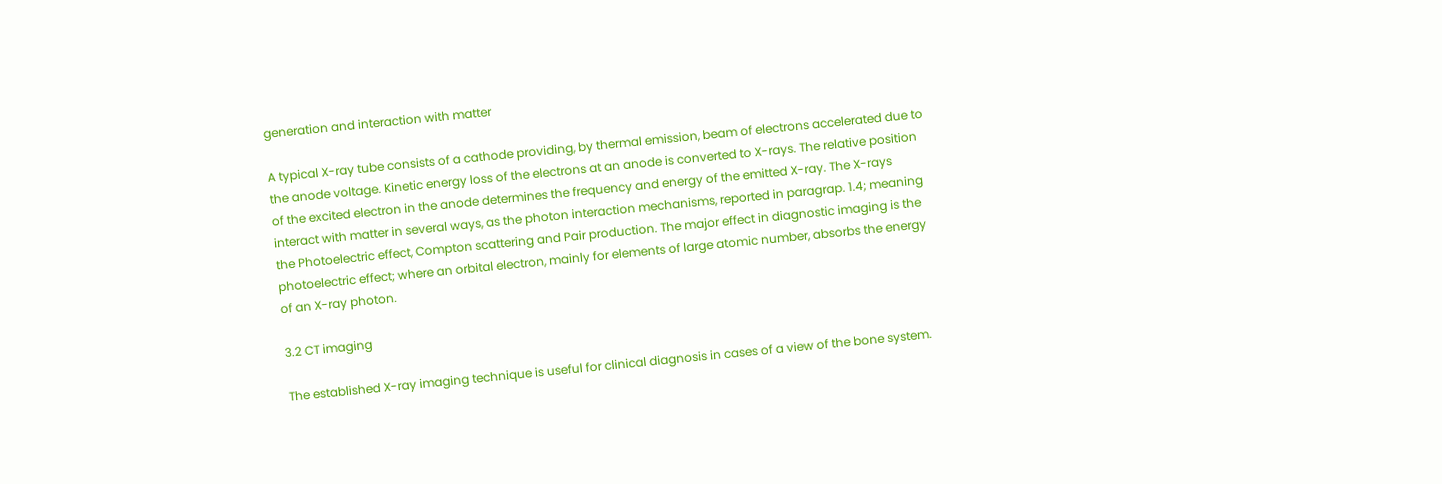generation and interaction with matter

A typical X-ray tube consists of a cathode providing, by thermal emission, beam of electrons accelerated due to the anode voltage. Kinetic energy loss of the electrons at an anode is converted to X-rays. The relative position of the excited electron in the anode determines the frequency and energy of the emitted X-ray. The X-rays interact with matter in several ways, as the photon interaction mechanisms, reported in paragrap. 1.4; meaning the Photoelectric effect, Compton scattering and Pair production. The major effect in diagnostic imaging is the photoelectric effect; where an orbital electron, mainly for elements of large atomic number, absorbs the energy of an X-ray photon.

3.2 CT imaging

The established X-ray imaging technique is useful for clinical diagnosis in cases of a view of the bone system.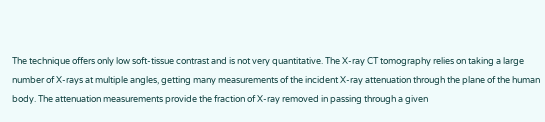The technique offers only low soft-tissue contrast and is not very quantitative. The X-ray CT tomography relies on taking a large number of X-rays at multiple angles, getting many measurements of the incident X-ray attenuation through the plane of the human body. The attenuation measurements provide the fraction of X-ray removed in passing through a given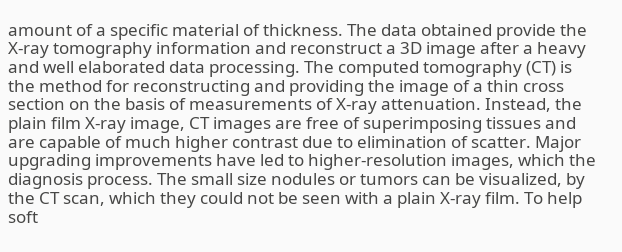amount of a specific material of thickness. The data obtained provide the X-ray tomography information and reconstruct a 3D image after a heavy and well elaborated data processing. The computed tomography (CT) is the method for reconstructing and providing the image of a thin cross section on the basis of measurements of X-ray attenuation. Instead, the plain film X-ray image, CT images are free of superimposing tissues and are capable of much higher contrast due to elimination of scatter. Major upgrading improvements have led to higher-resolution images, which the diagnosis process. The small size nodules or tumors can be visualized, by the CT scan, which they could not be seen with a plain X-ray film. To help soft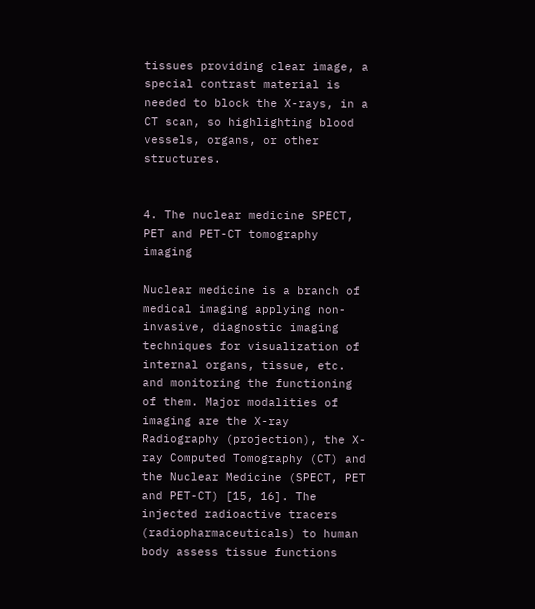tissues providing clear image, a special contrast material is needed to block the X-rays, in a CT scan, so highlighting blood vessels, organs, or other structures.


4. The nuclear medicine SPECT, PET and PET-CT tomography imaging

Nuclear medicine is a branch of medical imaging applying non-invasive, diagnostic imaging techniques for visualization of internal organs, tissue, etc. and monitoring the functioning of them. Major modalities of imaging are the X-ray Radiography (projection), the X-ray Computed Tomography (CT) and the Nuclear Medicine (SPECT, PET and PET-CT) [15, 16]. The injected radioactive tracers (radiopharmaceuticals) to human body assess tissue functions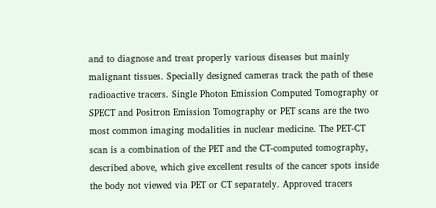and to diagnose and treat properly various diseases but mainly malignant tissues. Specially designed cameras track the path of these radioactive tracers. Single Photon Emission Computed Tomography or SPECT and Positron Emission Tomography or PET scans are the two most common imaging modalities in nuclear medicine. The PET-CT scan is a combination of the PET and the CT-computed tomography, described above, which give excellent results of the cancer spots inside the body not viewed via PET or CT separately. Approved tracers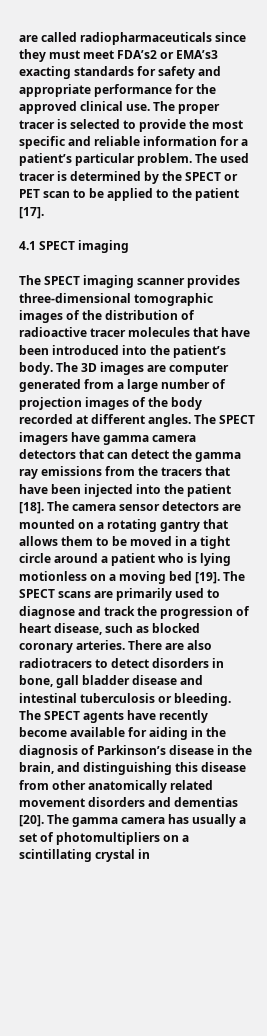are called radiopharmaceuticals since they must meet FDA’s2 or EMA’s3 exacting standards for safety and appropriate performance for the approved clinical use. The proper tracer is selected to provide the most specific and reliable information for a patient’s particular problem. The used tracer is determined by the SPECT or PET scan to be applied to the patient [17].

4.1 SPECT imaging

The SPECT imaging scanner provides three-dimensional tomographic images of the distribution of radioactive tracer molecules that have been introduced into the patient’s body. The 3D images are computer generated from a large number of projection images of the body recorded at different angles. The SPECT imagers have gamma camera detectors that can detect the gamma ray emissions from the tracers that have been injected into the patient [18]. The camera sensor detectors are mounted on a rotating gantry that allows them to be moved in a tight circle around a patient who is lying motionless on a moving bed [19]. The SPECT scans are primarily used to diagnose and track the progression of heart disease, such as blocked coronary arteries. There are also radiotracers to detect disorders in bone, gall bladder disease and intestinal tuberculosis or bleeding. The SPECT agents have recently become available for aiding in the diagnosis of Parkinson’s disease in the brain, and distinguishing this disease from other anatomically related movement disorders and dementias [20]. The gamma camera has usually a set of photomultipliers on a scintillating crystal in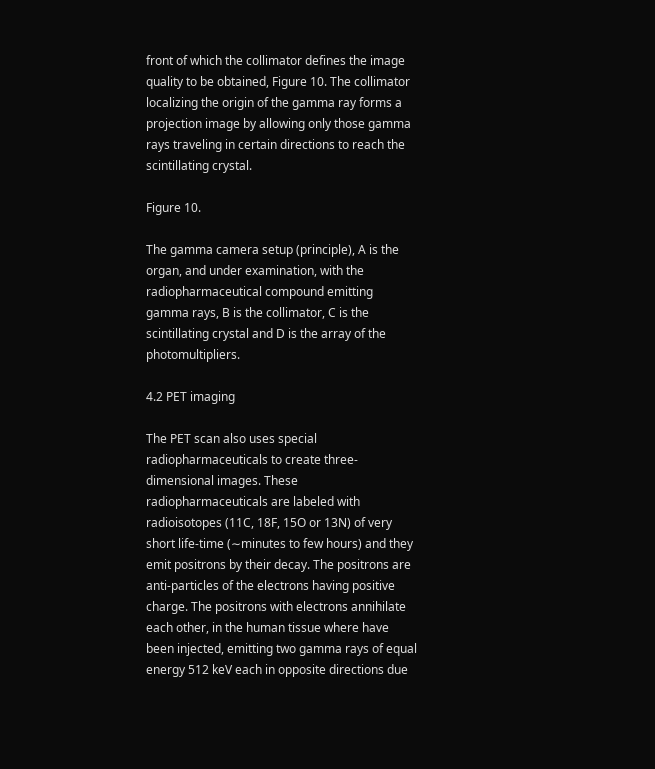front of which the collimator defines the image quality to be obtained, Figure 10. The collimator localizing the origin of the gamma ray forms a projection image by allowing only those gamma rays traveling in certain directions to reach the scintillating crystal.

Figure 10.

The gamma camera setup (principle), A is the organ, and under examination, with the radiopharmaceutical compound emitting gamma rays, B is the collimator, C is the scintillating crystal and D is the array of the photomultipliers.

4.2 PET imaging

The PET scan also uses special radiopharmaceuticals to create three-dimensional images. These radiopharmaceuticals are labeled with radioisotopes (11C, 18F, 15O or 13N) of very short life-time (∼minutes to few hours) and they emit positrons by their decay. The positrons are anti-particles of the electrons having positive charge. The positrons with electrons annihilate each other, in the human tissue where have been injected, emitting two gamma rays of equal energy 512 keV each in opposite directions due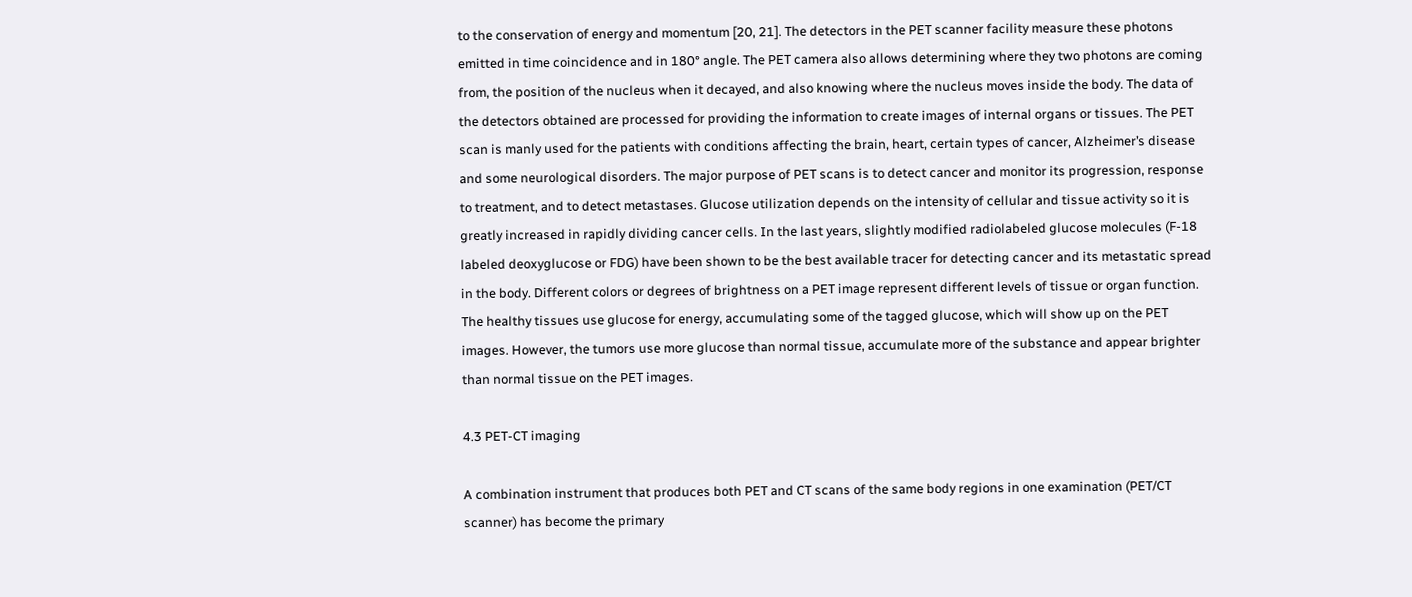to the conservation of energy and momentum [20, 21]. The detectors in the PET scanner facility measure these photons emitted in time coincidence and in 180° angle. The PET camera also allows determining where they two photons are coming from, the position of the nucleus when it decayed, and also knowing where the nucleus moves inside the body. The data of the detectors obtained are processed for providing the information to create images of internal organs or tissues. The PET scan is manly used for the patients with conditions affecting the brain, heart, certain types of cancer, Alzheimer’s disease and some neurological disorders. The major purpose of PET scans is to detect cancer and monitor its progression, response to treatment, and to detect metastases. Glucose utilization depends on the intensity of cellular and tissue activity so it is greatly increased in rapidly dividing cancer cells. In the last years, slightly modified radiolabeled glucose molecules (F-18 labeled deoxyglucose or FDG) have been shown to be the best available tracer for detecting cancer and its metastatic spread in the body. Different colors or degrees of brightness on a PET image represent different levels of tissue or organ function. The healthy tissues use glucose for energy, accumulating some of the tagged glucose, which will show up on the PET images. However, the tumors use more glucose than normal tissue, accumulate more of the substance and appear brighter than normal tissue on the PET images.

4.3 PET-CT imaging

A combination instrument that produces both PET and CT scans of the same body regions in one examination (PET/CT scanner) has become the primary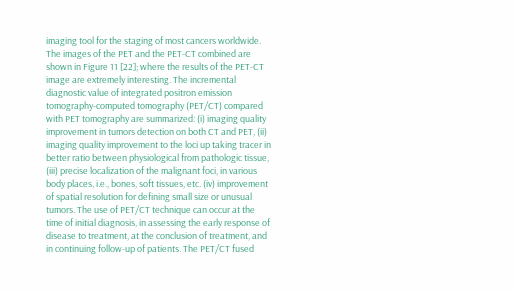imaging tool for the staging of most cancers worldwide. The images of the PET and the PET-CT combined are shown in Figure 11 [22]; where the results of the PET-CT image are extremely interesting. The incremental diagnostic value of integrated positron emission tomography-computed tomography (PET/CT) compared with PET tomography are summarized: (i) imaging quality improvement in tumors detection on both CT and PET, (ii) imaging quality improvement to the loci up taking tracer in better ratio between physiological from pathologic tissue, (iii) precise localization of the malignant foci, in various body places, i.e., bones, soft tissues, etc. (iv) improvement of spatial resolution for defining small size or unusual tumors. The use of PET/CT technique can occur at the time of initial diagnosis, in assessing the early response of disease to treatment, at the conclusion of treatment, and in continuing follow-up of patients. The PET/CT fused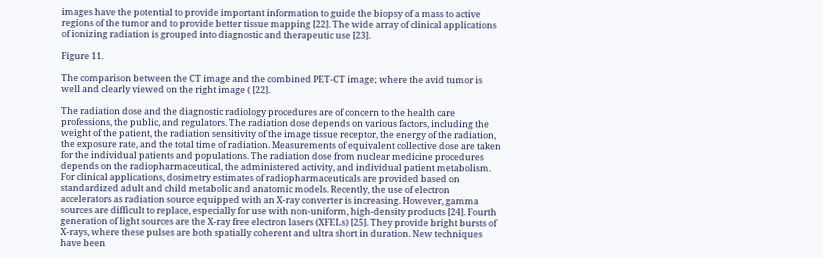images have the potential to provide important information to guide the biopsy of a mass to active regions of the tumor and to provide better tissue mapping [22]. The wide array of clinical applications of ionizing radiation is grouped into diagnostic and therapeutic use [23].

Figure 11.

The comparison between the CT image and the combined PET-CT image; where the avid tumor is well and clearly viewed on the right image ( [22].

The radiation dose and the diagnostic radiology procedures are of concern to the health care professions, the public, and regulators. The radiation dose depends on various factors, including the weight of the patient, the radiation sensitivity of the image tissue receptor, the energy of the radiation, the exposure rate, and the total time of radiation. Measurements of equivalent collective dose are taken for the individual patients and populations. The radiation dose from nuclear medicine procedures depends on the radiopharmaceutical, the administered activity, and individual patient metabolism. For clinical applications, dosimetry estimates of radiopharmaceuticals are provided based on standardized adult and child metabolic and anatomic models. Recently, the use of electron accelerators as radiation source equipped with an X-ray converter is increasing. However, gamma sources are difficult to replace, especially for use with non-uniform, high-density products [24]. Fourth generation of light sources are the X-ray free electron lasers (XFELs) [25]. They provide bright bursts of X-rays, where these pulses are both spatially coherent and ultra short in duration. New techniques have been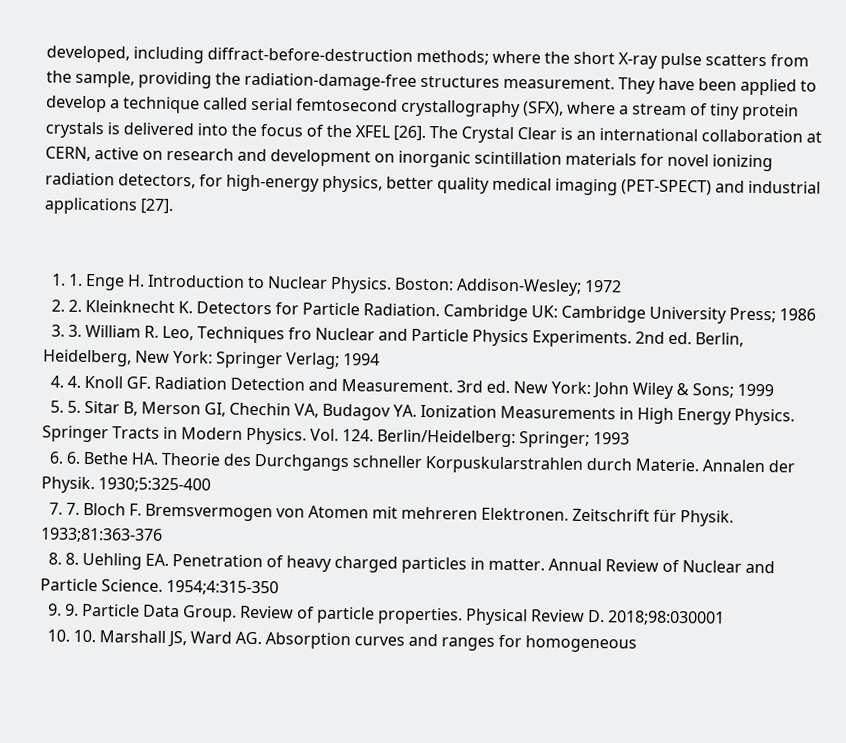developed, including diffract-before-destruction methods; where the short X-ray pulse scatters from the sample, providing the radiation-damage-free structures measurement. They have been applied to develop a technique called serial femtosecond crystallography (SFX), where a stream of tiny protein crystals is delivered into the focus of the XFEL [26]. The Crystal Clear is an international collaboration at CERN, active on research and development on inorganic scintillation materials for novel ionizing radiation detectors, for high-energy physics, better quality medical imaging (PET-SPECT) and industrial applications [27].


  1. 1. Enge H. Introduction to Nuclear Physics. Boston: Addison-Wesley; 1972
  2. 2. Kleinknecht K. Detectors for Particle Radiation. Cambridge UK: Cambridge University Press; 1986
  3. 3. William R. Leo, Techniques fro Nuclear and Particle Physics Experiments. 2nd ed. Berlin, Heidelberg, New York: Springer Verlag; 1994
  4. 4. Knoll GF. Radiation Detection and Measurement. 3rd ed. New York: John Wiley & Sons; 1999
  5. 5. Sitar B, Merson GI, Chechin VA, Budagov YA. Ionization Measurements in High Energy Physics. Springer Tracts in Modern Physics. Vol. 124. Berlin/Heidelberg: Springer; 1993
  6. 6. Bethe HA. Theorie des Durchgangs schneller Korpuskularstrahlen durch Materie. Annalen der Physik. 1930;5:325-400
  7. 7. Bloch F. Bremsvermogen von Atomen mit mehreren Elektronen. Zeitschrift für Physik. 1933;81:363-376
  8. 8. Uehling EA. Penetration of heavy charged particles in matter. Annual Review of Nuclear and Particle Science. 1954;4:315-350
  9. 9. Particle Data Group. Review of particle properties. Physical Review D. 2018;98:030001
  10. 10. Marshall JS, Ward AG. Absorption curves and ranges for homogeneous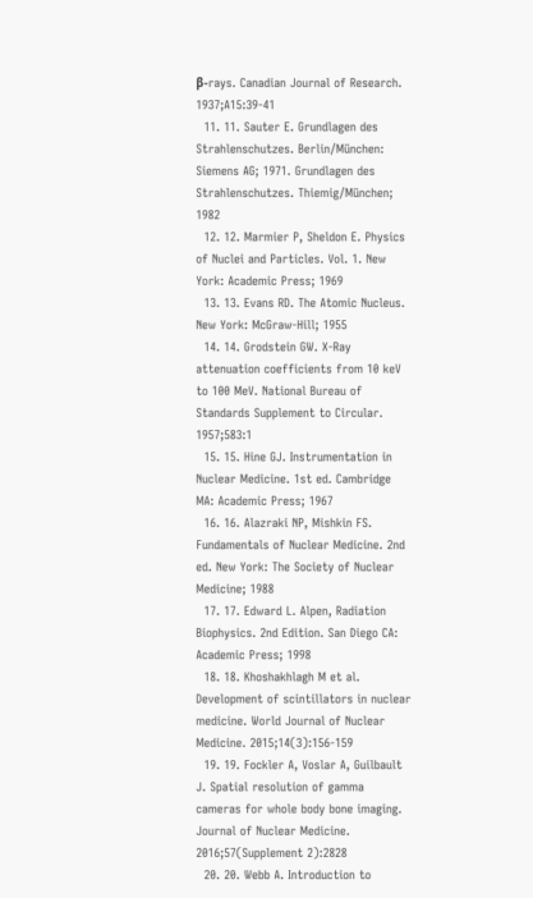β-rays. Canadian Journal of Research. 1937;A15:39-41
  11. 11. Sauter E. Grundlagen des Strahlenschutzes. Berlin/München: Siemens AG; 1971. Grundlagen des Strahlenschutzes. Thiemig/München; 1982
  12. 12. Marmier P, Sheldon E. Physics of Nuclei and Particles. Vol. 1. New York: Academic Press; 1969
  13. 13. Evans RD. The Atomic Nucleus. New York: McGraw-Hill; 1955
  14. 14. Grodstein GW. X-Ray attenuation coefficients from 10 keV to 100 MeV. National Bureau of Standards Supplement to Circular. 1957;583:1
  15. 15. Hine GJ. Instrumentation in Nuclear Medicine. 1st ed. Cambridge MA: Academic Press; 1967
  16. 16. Alazraki NP, Mishkin FS. Fundamentals of Nuclear Medicine. 2nd ed. New York: The Society of Nuclear Medicine; 1988
  17. 17. Edward L. Alpen, Radiation Biophysics. 2nd Edition. San Diego CA: Academic Press; 1998
  18. 18. Khoshakhlagh M et al. Development of scintillators in nuclear medicine. World Journal of Nuclear Medicine. 2015;14(3):156-159
  19. 19. Fockler A, Voslar A, Guilbault J. Spatial resolution of gamma cameras for whole body bone imaging. Journal of Nuclear Medicine. 2016;57(Supplement 2):2828
  20. 20. Webb A. Introduction to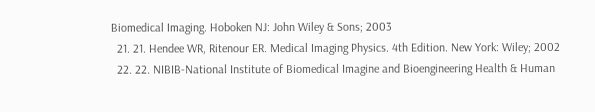Biomedical Imaging. Hoboken NJ: John Wiley & Sons; 2003
  21. 21. Hendee WR, Ritenour ER. Medical Imaging Physics. 4th Edition. New York: Wiley; 2002
  22. 22. NIBIB-National Institute of Biomedical Imagine and Bioengineering Health & Human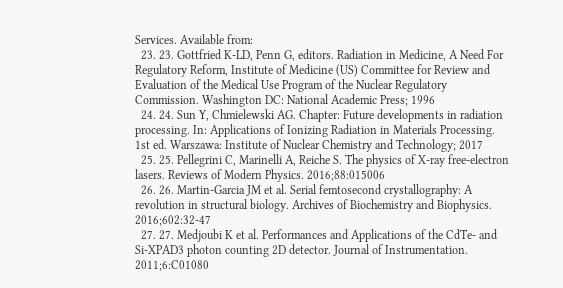Services. Available from:
  23. 23. Gottfried K-LD, Penn G, editors. Radiation in Medicine, A Need For Regulatory Reform, Institute of Medicine (US) Committee for Review and Evaluation of the Medical Use Program of the Nuclear Regulatory Commission. Washington DC: National Academic Press; 1996
  24. 24. Sun Y, Chmielewski AG. Chapter: Future developments in radiation processing. In: Applications of Ionizing Radiation in Materials Processing. 1st ed. Warszawa: Institute of Nuclear Chemistry and Technology; 2017
  25. 25. Pellegrini C, Marinelli A, Reiche S. The physics of X-ray free-electron lasers. Reviews of Modern Physics. 2016;88:015006
  26. 26. Martin-Garcia JM et al. Serial femtosecond crystallography: A revolution in structural biology. Archives of Biochemistry and Biophysics. 2016;602:32-47
  27. 27. Medjoubi K et al. Performances and Applications of the CdTe- and Si-XPAD3 photon counting 2D detector. Journal of Instrumentation. 2011;6:C01080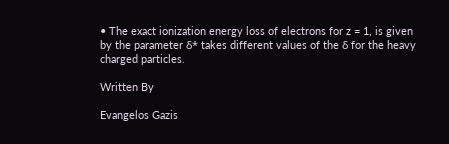• The exact ionization energy loss of electrons for z = 1, is given by the parameter δ* takes different values of the δ for the heavy charged particles.

Written By

Evangelos Gazis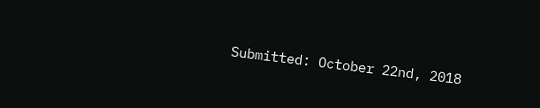Submitted: October 22nd, 2018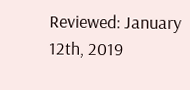Reviewed: January 12th, 2019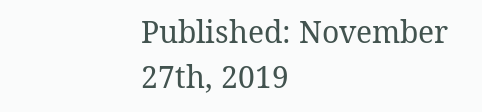Published: November 27th, 2019